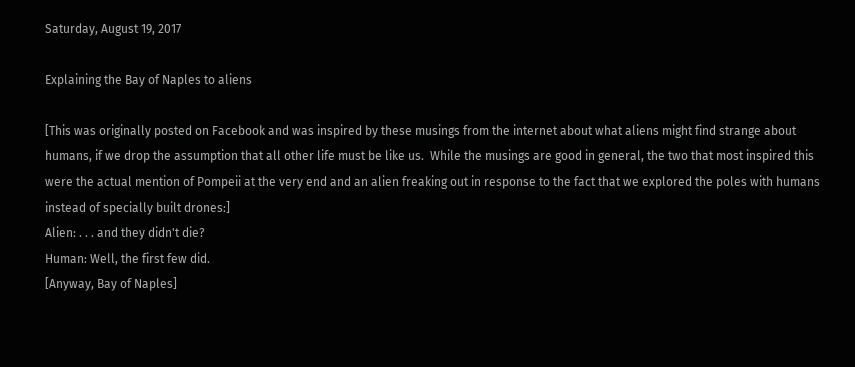Saturday, August 19, 2017

Explaining the Bay of Naples to aliens

[This was originally posted on Facebook and was inspired by these musings from the internet about what aliens might find strange about humans, if we drop the assumption that all other life must be like us.  While the musings are good in general, the two that most inspired this were the actual mention of Pompeii at the very end and an alien freaking out in response to the fact that we explored the poles with humans instead of specially built drones:]
Alien: . . . and they didn't die?
Human: Well, the first few did.
[Anyway, Bay of Naples]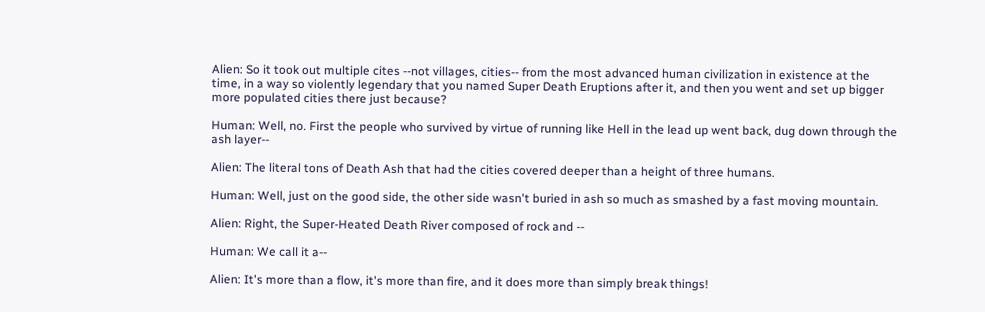Alien: So it took out multiple cites --not villages, cities-- from the most advanced human civilization in existence at the time, in a way so violently legendary that you named Super Death Eruptions after it, and then you went and set up bigger more populated cities there just because?

Human: Well, no. First the people who survived by virtue of running like Hell in the lead up went back, dug down through the ash layer--

Alien: The literal tons of Death Ash that had the cities covered deeper than a height of three humans.

Human: Well, just on the good side, the other side wasn't buried in ash so much as smashed by a fast moving mountain.

Alien: Right, the Super-Heated Death River composed of rock and --

Human: We call it a--

Alien: It's more than a flow, it's more than fire, and it does more than simply break things!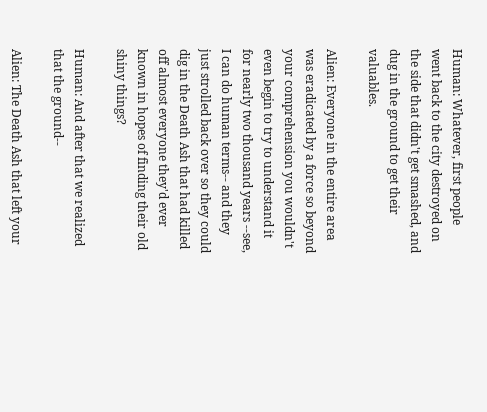Human: Whatever, first people went back to the city destroyed on the side that didn't get smashed, and dug in the ground to get their valuables.

Alien: Everyone in the entire area was eradicated by a force so beyond your comprehension you wouldn't even begin to try to understand it for nearly two thousand years --see, I can do human terms-- and they just strolled back over so they could dig in the Death Ash that had killed off almost everyone they'd ever known in hopes of finding their old shiny things?

Human: And after that we realized that the ground--

Alien: The Death Ash that left your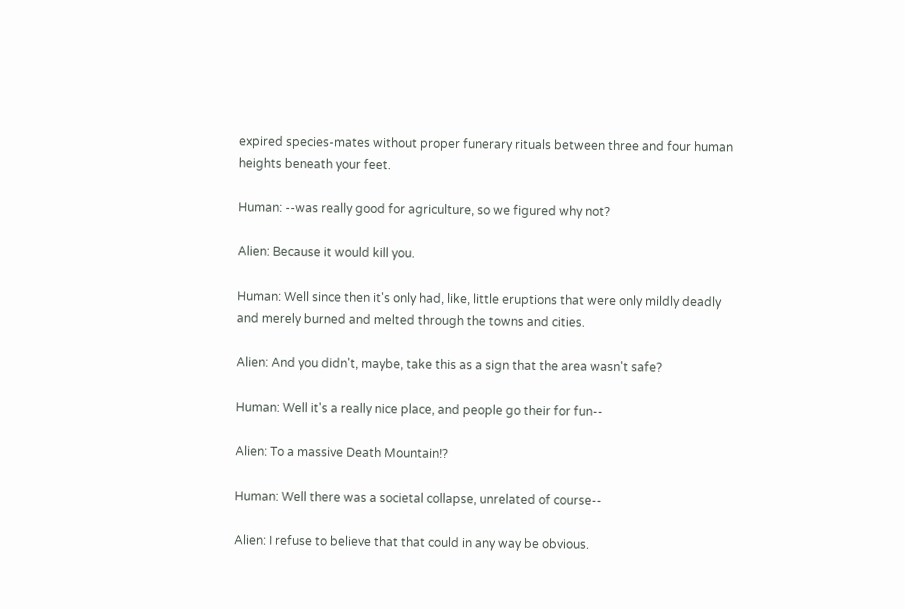expired species-mates without proper funerary rituals between three and four human heights beneath your feet.

Human: --was really good for agriculture, so we figured why not?

Alien: Because it would kill you.

Human: Well since then it's only had, like, little eruptions that were only mildly deadly and merely burned and melted through the towns and cities.

Alien: And you didn't, maybe, take this as a sign that the area wasn't safe?

Human: Well it's a really nice place, and people go their for fun--

Alien: To a massive Death Mountain!?

Human: Well there was a societal collapse, unrelated of course--

Alien: I refuse to believe that that could in any way be obvious.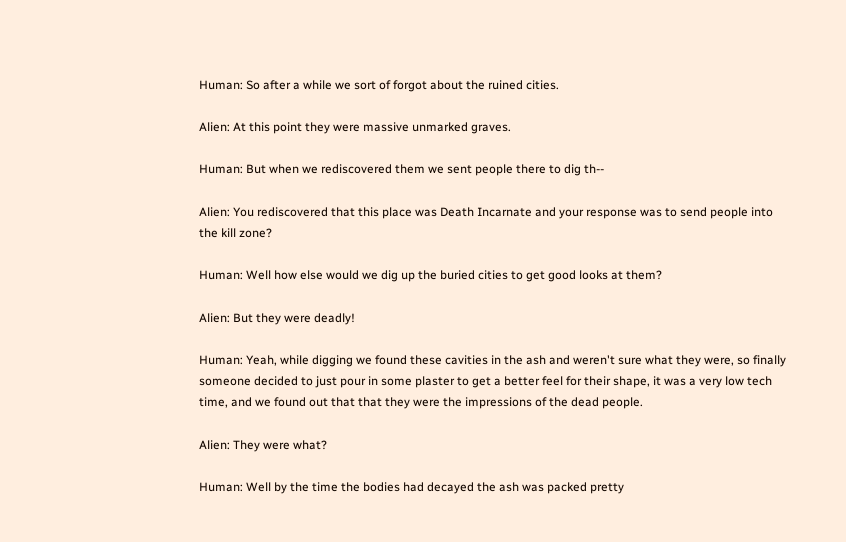Human: So after a while we sort of forgot about the ruined cities.

Alien: At this point they were massive unmarked graves.

Human: But when we rediscovered them we sent people there to dig th--

Alien: You rediscovered that this place was Death Incarnate and your response was to send people into the kill zone?

Human: Well how else would we dig up the buried cities to get good looks at them?

Alien: But they were deadly!

Human: Yeah, while digging we found these cavities in the ash and weren't sure what they were, so finally someone decided to just pour in some plaster to get a better feel for their shape, it was a very low tech time, and we found out that that they were the impressions of the dead people.

Alien: They were what?

Human: Well by the time the bodies had decayed the ash was packed pretty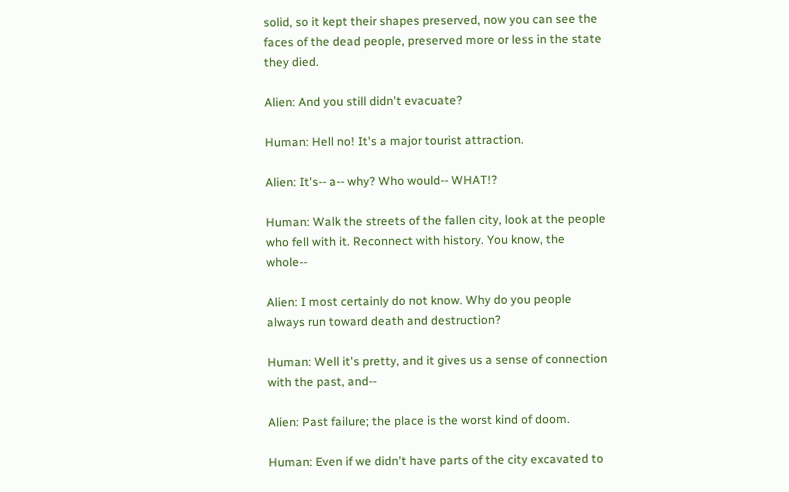solid, so it kept their shapes preserved, now you can see the faces of the dead people, preserved more or less in the state they died.

Alien: And you still didn't evacuate?

Human: Hell no! It's a major tourist attraction.

Alien: It's-- a-- why? Who would-- WHAT!?

Human: Walk the streets of the fallen city, look at the people who fell with it. Reconnect with history. You know, the whole--

Alien: I most certainly do not know. Why do you people always run toward death and destruction?

Human: Well it's pretty, and it gives us a sense of connection with the past, and--

Alien: Past failure; the place is the worst kind of doom.

Human: Even if we didn't have parts of the city excavated to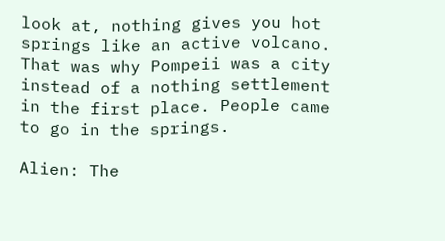look at, nothing gives you hot springs like an active volcano. That was why Pompeii was a city instead of a nothing settlement in the first place. People came to go in the springs.

Alien: The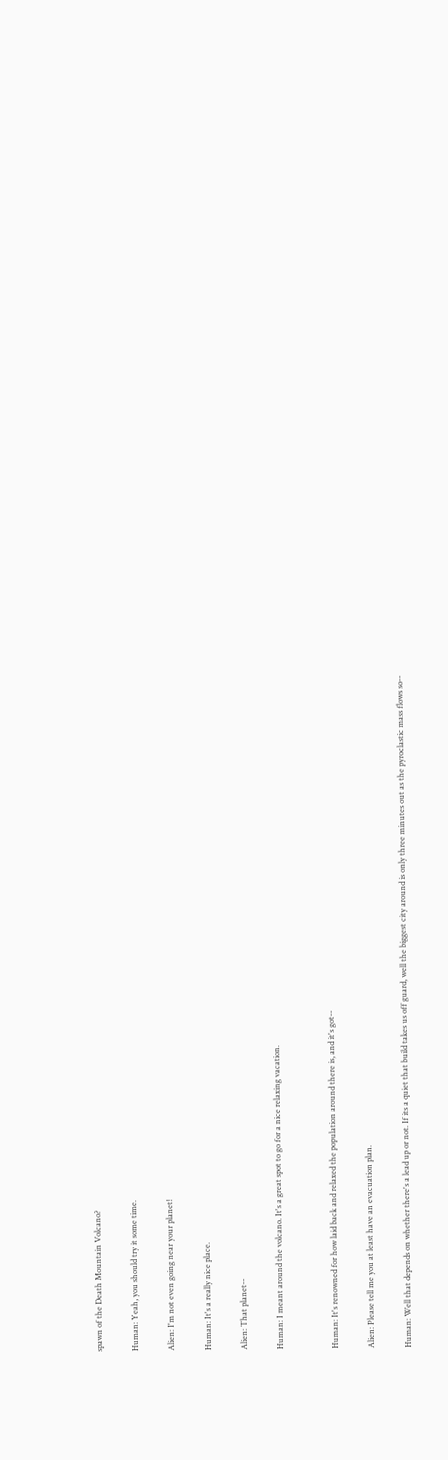spawn of the Death Mountain Volcano?

Human: Yeah, you should try it some time.

Alien: I'm not even going near your planet!

Human: It's a really nice place.

Alien: That planet--

Human: I meant around the volcano. It's a great spot to go for a nice relaxing vacation.


Human: It's renowned for how laid back and relaxed the population around there is, and it's got--

Alien: Please tell me you at least have an evacuation plan.

Human: Well that depends on whether there's a lead up or not. If its a quiet that build takes us off guard, well the biggest city around is only three minutes out as the pyroclastic mass flows so--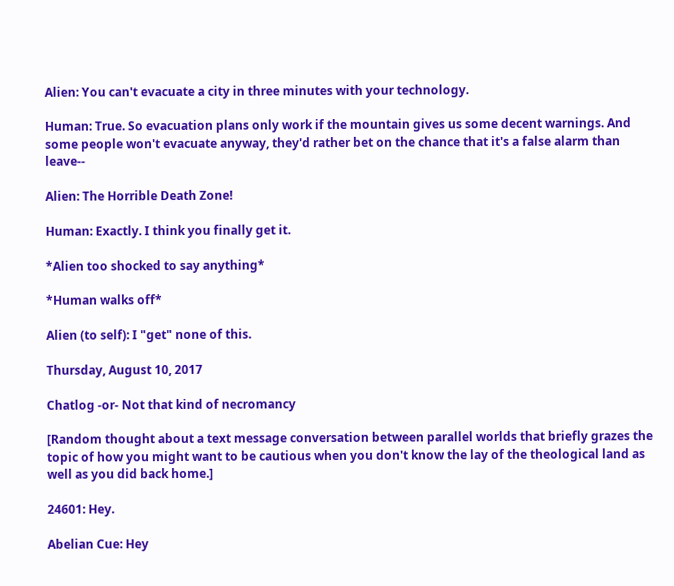Alien: You can't evacuate a city in three minutes with your technology.

Human: True. So evacuation plans only work if the mountain gives us some decent warnings. And some people won't evacuate anyway, they'd rather bet on the chance that it's a false alarm than leave--

Alien: The Horrible Death Zone!

Human: Exactly. I think you finally get it.

*Alien too shocked to say anything*

*Human walks off*

Alien (to self): I "get" none of this.

Thursday, August 10, 2017

Chatlog -or- Not that kind of necromancy

[Random thought about a text message conversation between parallel worlds that briefly grazes the topic of how you might want to be cautious when you don't know the lay of the theological land as well as you did back home.]

24601: Hey.

Abelian Cue: Hey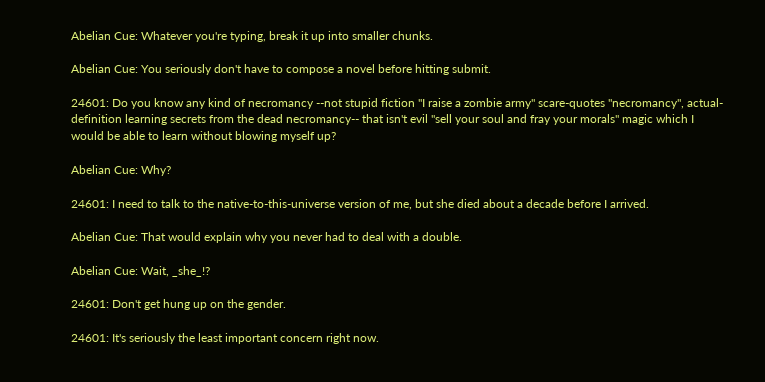Abelian Cue: Whatever you're typing, break it up into smaller chunks.

Abelian Cue: You seriously don't have to compose a novel before hitting submit.

24601: Do you know any kind of necromancy --not stupid fiction "I raise a zombie army" scare-quotes "necromancy", actual-definition learning secrets from the dead necromancy-- that isn't evil "sell your soul and fray your morals" magic which I would be able to learn without blowing myself up?

Abelian Cue: Why?

24601: I need to talk to the native-to-this-universe version of me, but she died about a decade before I arrived.

Abelian Cue: That would explain why you never had to deal with a double.

Abelian Cue: Wait, _she_!?

24601: Don't get hung up on the gender.

24601: It's seriously the least important concern right now.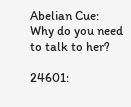Abelian Cue: Why do you need to talk to her?

24601: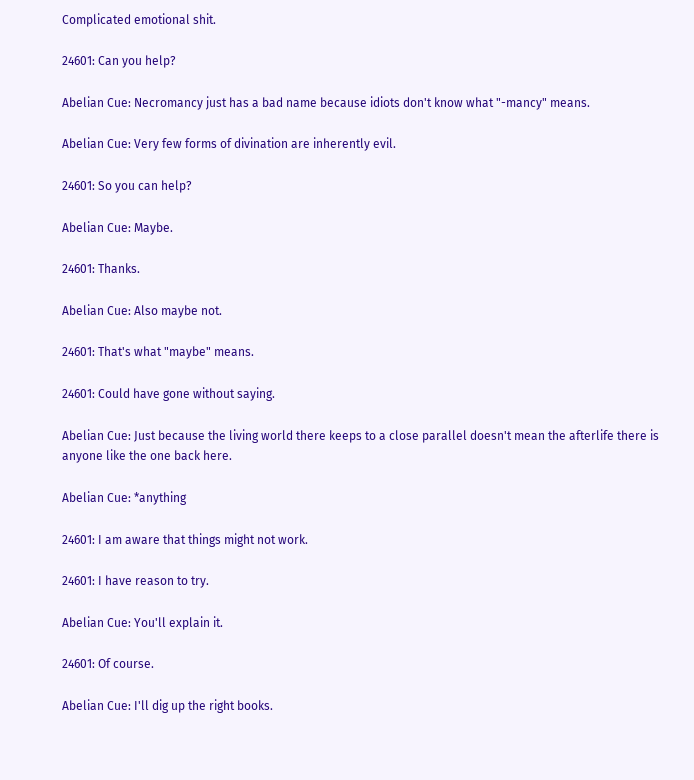Complicated emotional shit.

24601: Can you help?

Abelian Cue: Necromancy just has a bad name because idiots don't know what "-mancy" means.

Abelian Cue: Very few forms of divination are inherently evil.

24601: So you can help?

Abelian Cue: Maybe.

24601: Thanks.

Abelian Cue: Also maybe not.

24601: That's what "maybe" means.

24601: Could have gone without saying.

Abelian Cue: Just because the living world there keeps to a close parallel doesn't mean the afterlife there is anyone like the one back here.

Abelian Cue: *anything

24601: I am aware that things might not work.

24601: I have reason to try.

Abelian Cue: You'll explain it.

24601: Of course.

Abelian Cue: I'll dig up the right books.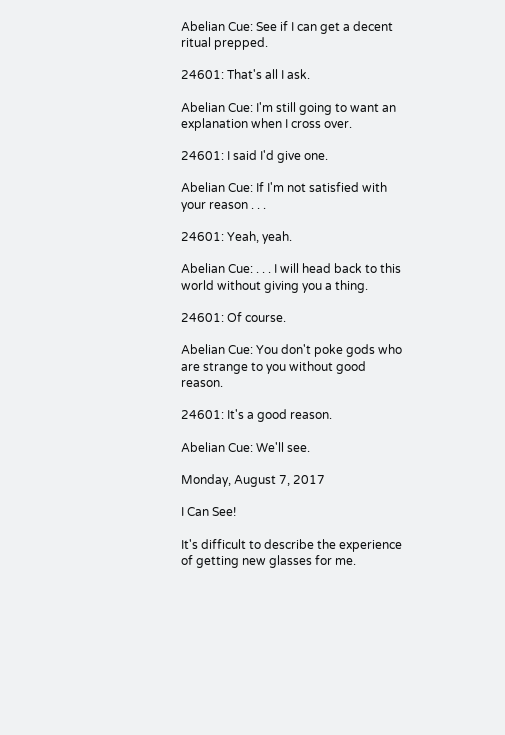Abelian Cue: See if I can get a decent ritual prepped.

24601: That's all I ask.

Abelian Cue: I'm still going to want an explanation when I cross over.

24601: I said I'd give one.

Abelian Cue: If I'm not satisfied with your reason . . .

24601: Yeah, yeah.

Abelian Cue: . . . I will head back to this world without giving you a thing.

24601: Of course.

Abelian Cue: You don't poke gods who are strange to you without good reason.

24601: It's a good reason.

Abelian Cue: We'll see.

Monday, August 7, 2017

I Can See!

It's difficult to describe the experience of getting new glasses for me.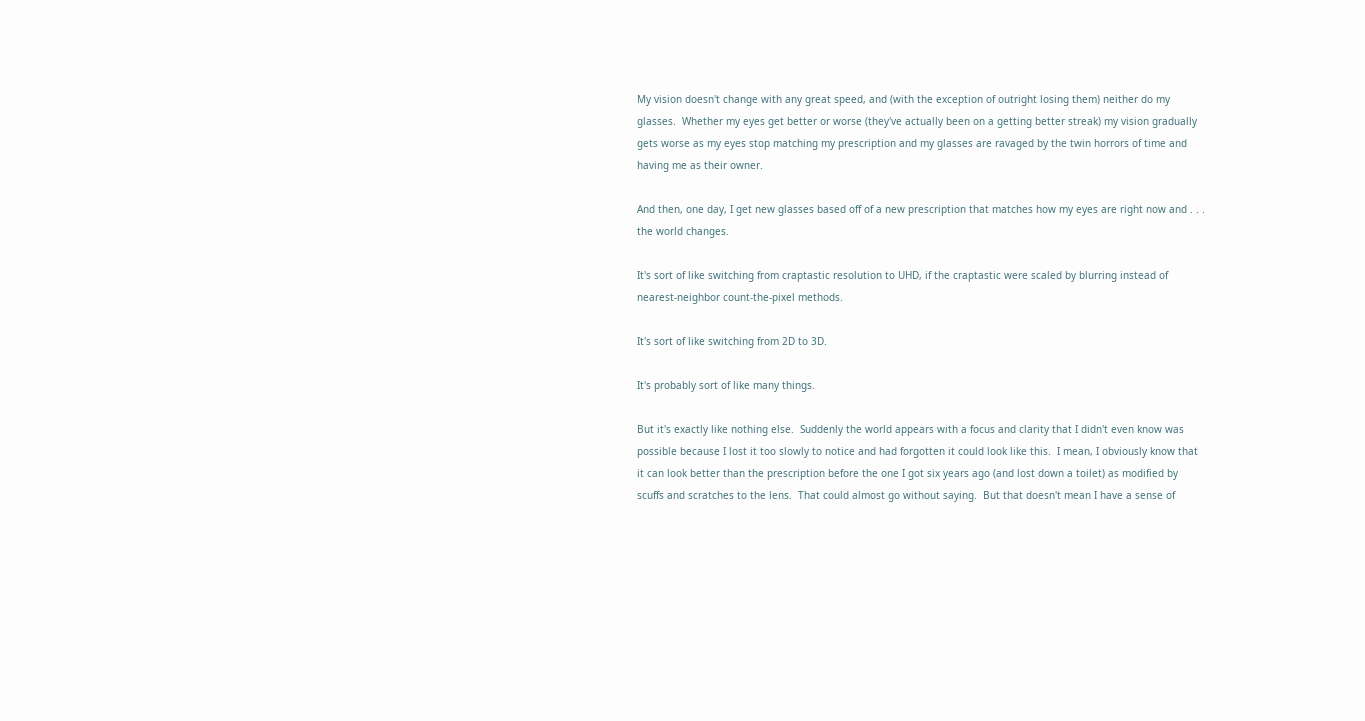My vision doesn't change with any great speed, and (with the exception of outright losing them) neither do my glasses.  Whether my eyes get better or worse (they've actually been on a getting better streak) my vision gradually gets worse as my eyes stop matching my prescription and my glasses are ravaged by the twin horrors of time and having me as their owner.

And then, one day, I get new glasses based off of a new prescription that matches how my eyes are right now and . . . the world changes.

It's sort of like switching from craptastic resolution to UHD, if the craptastic were scaled by blurring instead of nearest-neighbor count-the-pixel methods.

It's sort of like switching from 2D to 3D.

It's probably sort of like many things.

But it's exactly like nothing else.  Suddenly the world appears with a focus and clarity that I didn't even know was possible because I lost it too slowly to notice and had forgotten it could look like this.  I mean, I obviously know that it can look better than the prescription before the one I got six years ago (and lost down a toilet) as modified by scuffs and scratches to the lens.  That could almost go without saying.  But that doesn't mean I have a sense of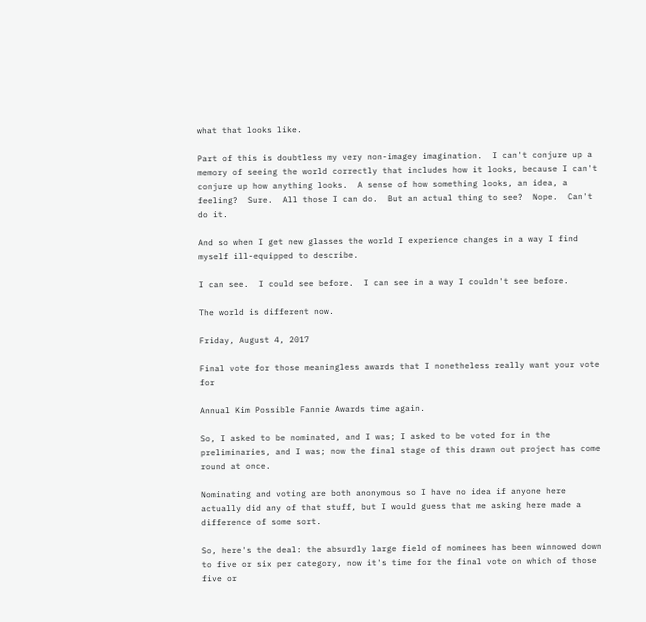what that looks like.

Part of this is doubtless my very non-imagey imagination.  I can't conjure up a memory of seeing the world correctly that includes how it looks, because I can't conjure up how anything looks.  A sense of how something looks, an idea, a feeling?  Sure.  All those I can do.  But an actual thing to see?  Nope.  Can't do it.

And so when I get new glasses the world I experience changes in a way I find myself ill-equipped to describe.

I can see.  I could see before.  I can see in a way I couldn't see before.

The world is different now.

Friday, August 4, 2017

Final vote for those meaningless awards that I nonetheless really want your vote for

Annual Kim Possible Fannie Awards time again.

So, I asked to be nominated, and I was; I asked to be voted for in the preliminaries, and I was; now the final stage of this drawn out project has come round at once.

Nominating and voting are both anonymous so I have no idea if anyone here actually did any of that stuff, but I would guess that me asking here made a difference of some sort.

So, here's the deal: the absurdly large field of nominees has been winnowed down to five or six per category, now it's time for the final vote on which of those five or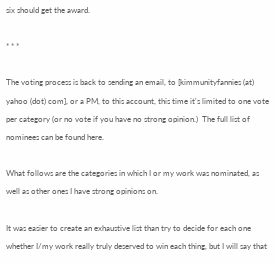six should get the award.

* * *

The voting process is back to sending an email, to [kimmunityfannies (at) yahoo (dot) com], or a PM, to this account, this time it's limited to one vote per category (or no vote if you have no strong opinion.)  The full list of nominees can be found here.

What follows are the categories in which I or my work was nominated, as well as other ones I have strong opinions on.

It was easier to create an exhaustive list than try to decide for each one whether I/my work really truly deserved to win each thing, but I will say that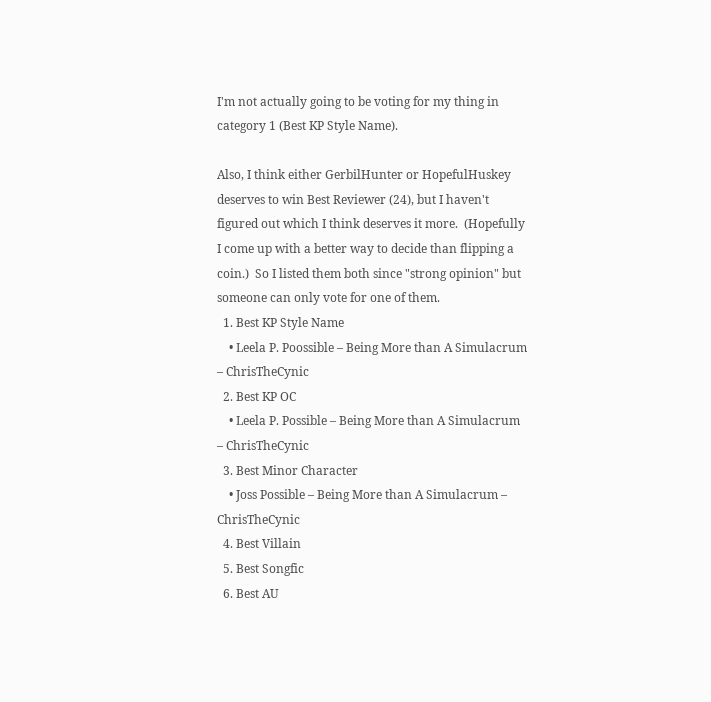I'm not actually going to be voting for my thing in category 1 (Best KP Style Name).

Also, I think either GerbilHunter or HopefulHuskey deserves to win Best Reviewer (24), but I haven't figured out which I think deserves it more.  (Hopefully I come up with a better way to decide than flipping a coin.)  So I listed them both since "strong opinion" but someone can only vote for one of them.
  1. Best KP Style Name
    • Leela P. Poossible – Being More than A Simulacrum – ChrisTheCynic
  2. Best KP OC
    • Leela P. Possible – Being More than A Simulacrum – ChrisTheCynic
  3. Best Minor Character
    • Joss Possible – Being More than A Simulacrum – ChrisTheCynic
  4. Best Villain
  5. Best Songfic
  6. Best AU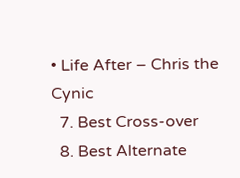• Life After – Chris the Cynic
  7. Best Cross-over
  8. Best Alternate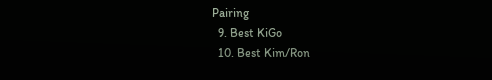Pairing
  9. Best KiGo
  10. Best Kim/Ron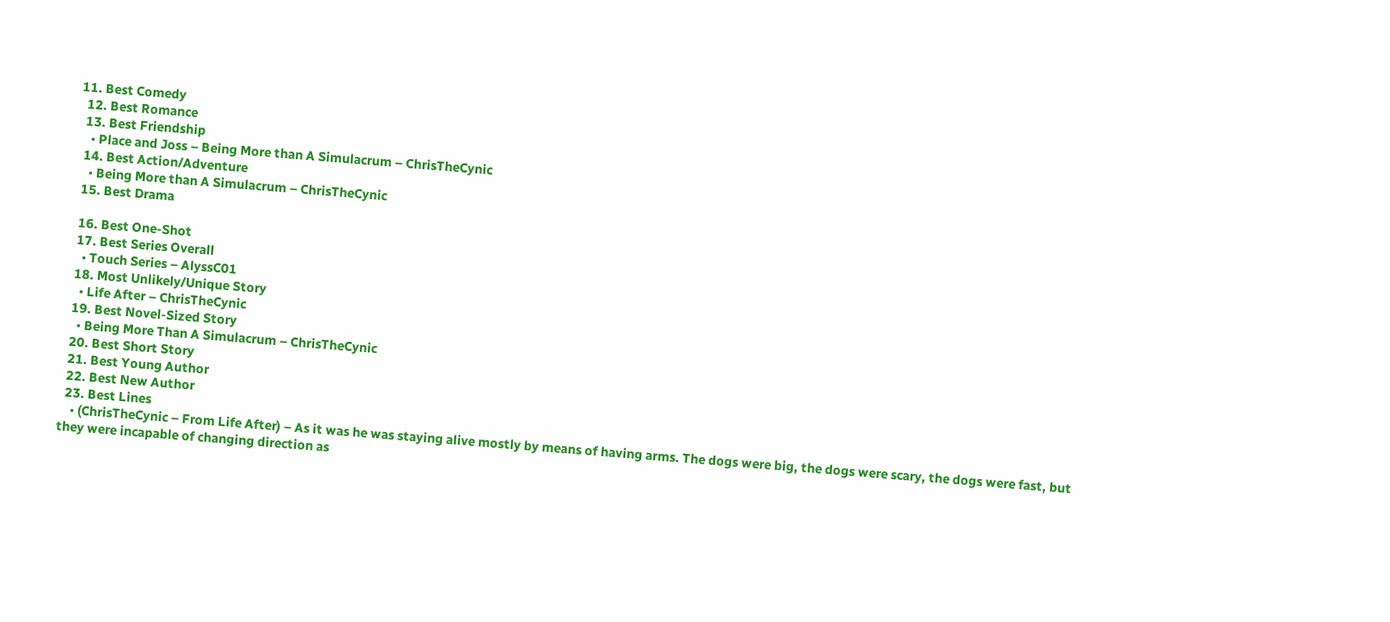11. Best Comedy
  12. Best Romance
  13. Best Friendship
    • Place and Joss – Being More than A Simulacrum – ChrisTheCynic
  14. Best Action/Adventure
    • Being More than A Simulacrum – ChrisTheCynic
  15. Best Drama

  16. Best One-Shot
  17. Best Series Overall
    • Touch Series – AlyssC01
  18. Most Unlikely/Unique Story
    • Life After – ChrisTheCynic
  19. Best Novel-Sized Story
    • Being More Than A Simulacrum – ChrisTheCynic
  20. Best Short Story
  21. Best Young Author
  22. Best New Author
  23. Best Lines
    • (ChrisTheCynic – From Life After) – As it was he was staying alive mostly by means of having arms. The dogs were big, the dogs were scary, the dogs were fast, but they were incapable of changing direction as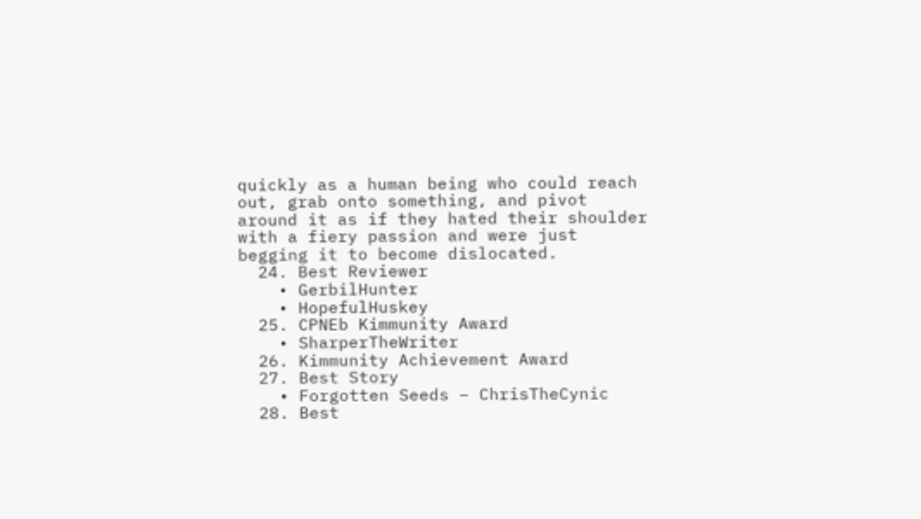quickly as a human being who could reach out, grab onto something, and pivot around it as if they hated their shoulder with a fiery passion and were just begging it to become dislocated.
  24. Best Reviewer
    • GerbilHunter
    • HopefulHuskey
  25. CPNEb Kimmunity Award
    • SharperTheWriter
  26. Kimmunity Achievement Award
  27. Best Story
    • Forgotten Seeds – ChrisTheCynic
  28. Best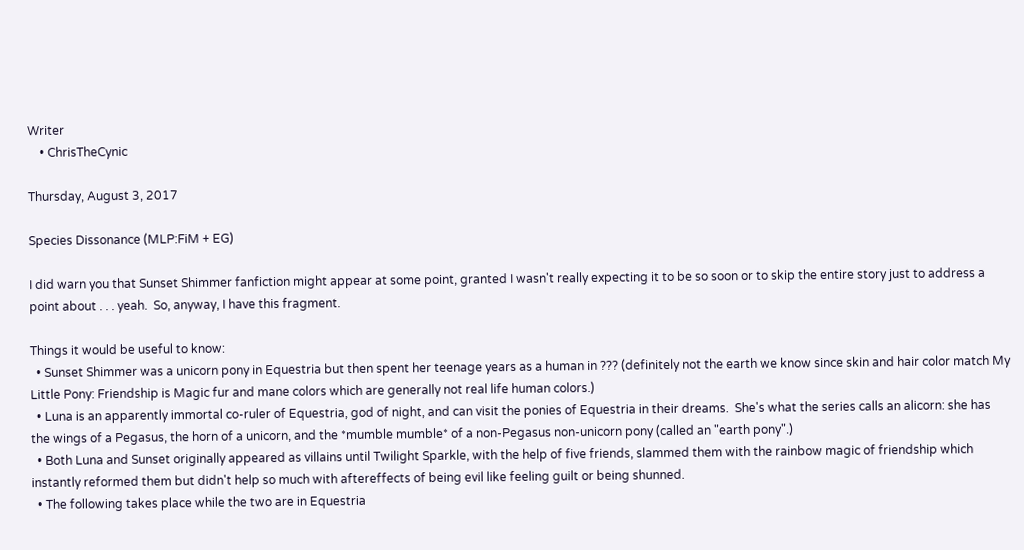Writer
    • ChrisTheCynic

Thursday, August 3, 2017

Species Dissonance (MLP:FiM + EG)

I did warn you that Sunset Shimmer fanfiction might appear at some point, granted I wasn't really expecting it to be so soon or to skip the entire story just to address a point about . . . yeah.  So, anyway, I have this fragment.

Things it would be useful to know:
  • Sunset Shimmer was a unicorn pony in Equestria but then spent her teenage years as a human in ??? (definitely not the earth we know since skin and hair color match My Little Pony: Friendship is Magic fur and mane colors which are generally not real life human colors.)
  • Luna is an apparently immortal co-ruler of Equestria, god of night, and can visit the ponies of Equestria in their dreams.  She's what the series calls an alicorn: she has the wings of a Pegasus, the horn of a unicorn, and the *mumble mumble* of a non-Pegasus non-unicorn pony (called an "earth pony".)
  • Both Luna and Sunset originally appeared as villains until Twilight Sparkle, with the help of five friends, slammed them with the rainbow magic of friendship which instantly reformed them but didn't help so much with aftereffects of being evil like feeling guilt or being shunned.
  • The following takes place while the two are in Equestria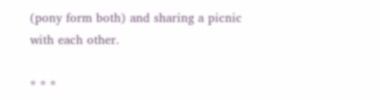(pony form both) and sharing a picnic with each other.

* * *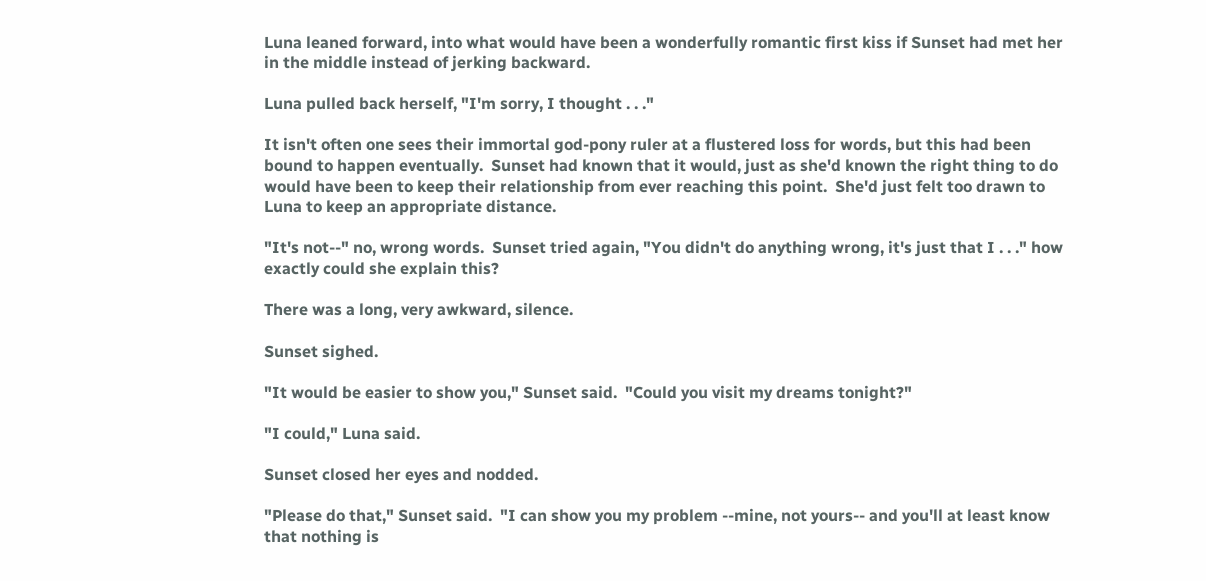Luna leaned forward, into what would have been a wonderfully romantic first kiss if Sunset had met her in the middle instead of jerking backward.

Luna pulled back herself, "I'm sorry, I thought . . ."

It isn't often one sees their immortal god-pony ruler at a flustered loss for words, but this had been bound to happen eventually.  Sunset had known that it would, just as she'd known the right thing to do would have been to keep their relationship from ever reaching this point.  She'd just felt too drawn to Luna to keep an appropriate distance.

"It's not--" no, wrong words.  Sunset tried again, "You didn't do anything wrong, it's just that I . . ." how exactly could she explain this?

There was a long, very awkward, silence.

Sunset sighed.

"It would be easier to show you," Sunset said.  "Could you visit my dreams tonight?"

"I could," Luna said.

Sunset closed her eyes and nodded.

"Please do that," Sunset said.  "I can show you my problem --mine, not yours-- and you'll at least know that nothing is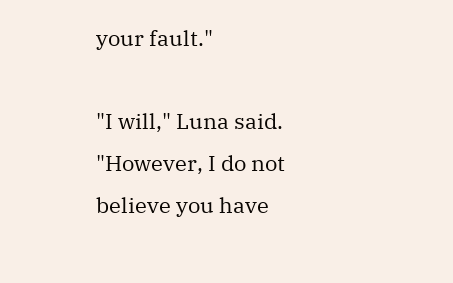your fault."

"I will," Luna said. "However, I do not believe you have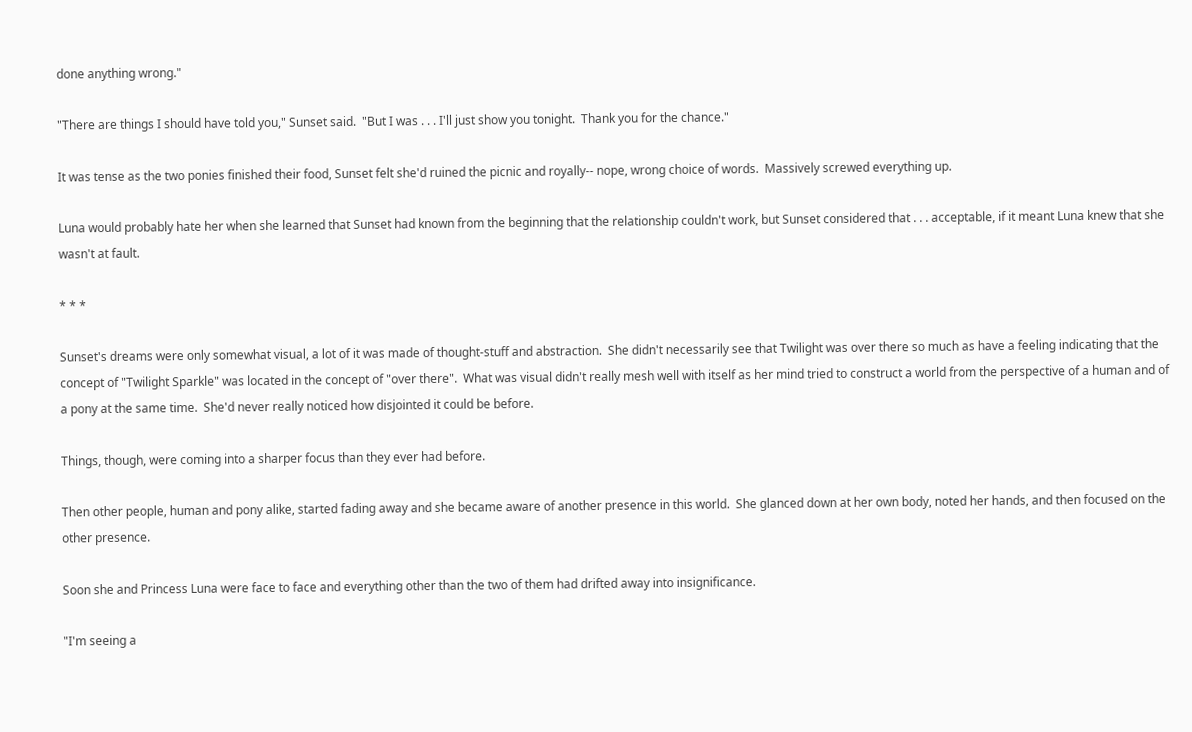done anything wrong."

"There are things I should have told you," Sunset said.  "But I was . . . I'll just show you tonight.  Thank you for the chance."

It was tense as the two ponies finished their food, Sunset felt she'd ruined the picnic and royally-- nope, wrong choice of words.  Massively screwed everything up.

Luna would probably hate her when she learned that Sunset had known from the beginning that the relationship couldn't work, but Sunset considered that . . . acceptable, if it meant Luna knew that she wasn't at fault.

* * *

Sunset's dreams were only somewhat visual, a lot of it was made of thought-stuff and abstraction.  She didn't necessarily see that Twilight was over there so much as have a feeling indicating that the concept of "Twilight Sparkle" was located in the concept of "over there".  What was visual didn't really mesh well with itself as her mind tried to construct a world from the perspective of a human and of a pony at the same time.  She'd never really noticed how disjointed it could be before.

Things, though, were coming into a sharper focus than they ever had before.

Then other people, human and pony alike, started fading away and she became aware of another presence in this world.  She glanced down at her own body, noted her hands, and then focused on the other presence.

Soon she and Princess Luna were face to face and everything other than the two of them had drifted away into insignificance.

"I'm seeing a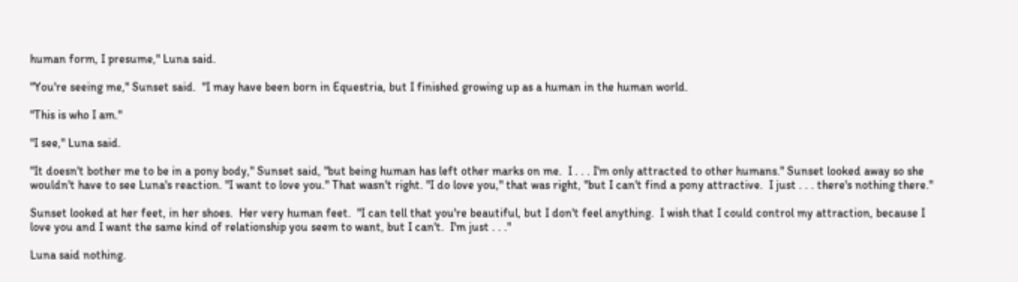human form, I presume," Luna said.

"You're seeing me," Sunset said.  "I may have been born in Equestria, but I finished growing up as a human in the human world.

"This is who I am."

"I see," Luna said.

"It doesn't bother me to be in a pony body," Sunset said, "but being human has left other marks on me.  I . . . I'm only attracted to other humans." Sunset looked away so she wouldn't have to see Luna's reaction. "I want to love you." That wasn't right. "I do love you," that was right, "but I can't find a pony attractive.  I just . . . there's nothing there."

Sunset looked at her feet, in her shoes.  Her very human feet.  "I can tell that you're beautiful, but I don't feel anything.  I wish that I could control my attraction, because I love you and I want the same kind of relationship you seem to want, but I can't.  I'm just . . ."

Luna said nothing.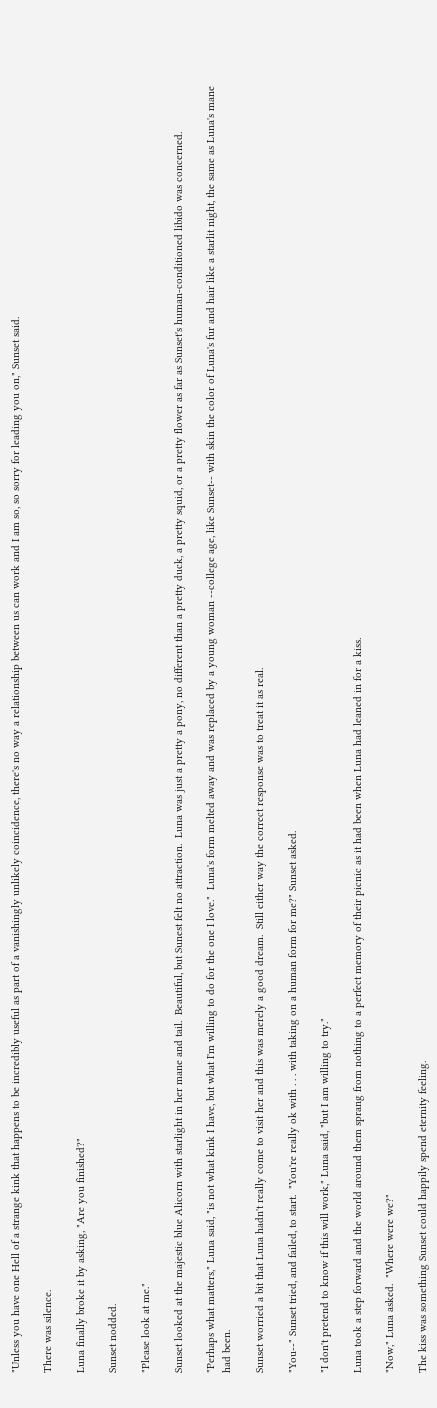"Unless you have one Hell of a strange kink that happens to be incredibly useful as part of a vanishingly unlikely coincidence, there's no way a relationship between us can work and I am so, so sorry for leading you on," Sunset said.

There was silence.

Luna finally broke it by asking, "Are you finished?"

Sunset nodded.

"Please look at me."

Sunset looked at the majestic blue Alicorn with starlight in her mane and tail.  Beautiful, but Sunest felt no attraction.  Luna was just a pretty a pony, no different than a pretty duck, a pretty squid, or a pretty flower as far as Sunset's human-conditioned libido was concerned.

"Perhaps what matters," Luna said, "is not what kink I have, but what I'm willing to do for the one I love."  Luna's form melted away and was replaced by a young woman --college age, like Sunset-- with skin the color of Luna's fur and hair like a starlit night, the same as Luna's mane had been.

Sunset worried a bit that Luna hadn't really come to visit her and this was merely a good dream.  Still either way the correct response was to treat it as real.

"You--" Sunset tried, and failed, to start.  "You're really ok with . . . with taking on a human form for me?" Sunset asked.

"I don't pretend to know if this will work," Luna said, "but I am willing to try."

Luna took a step forward and the world around them sprang from nothing to a perfect memory of their picnic as it had been when Luna had leaned in for a kiss.

"Now," Luna asked.  "Where were we?"

The kiss was something Sunset could happily spend eternity feeling.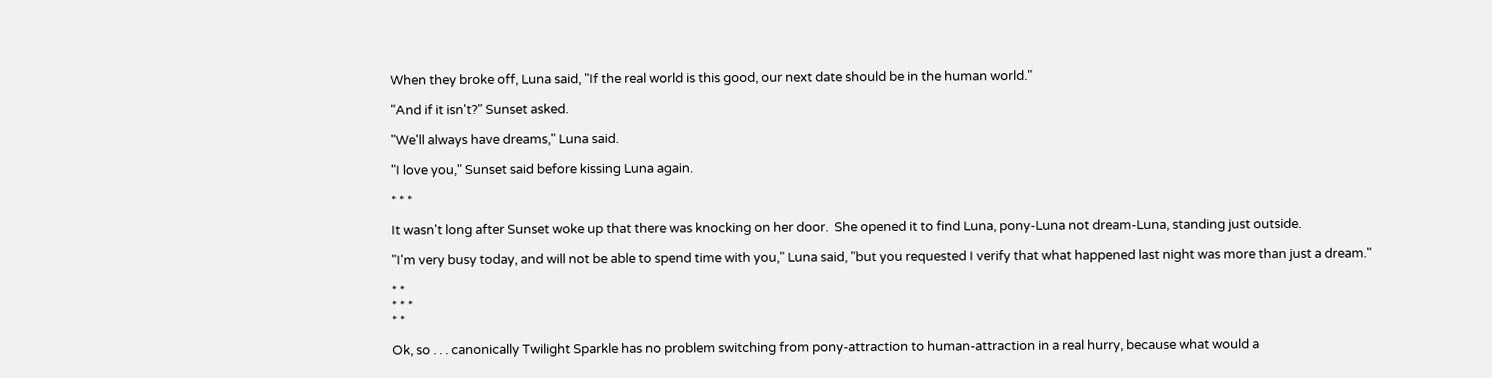When they broke off, Luna said, "If the real world is this good, our next date should be in the human world."

"And if it isn't?" Sunset asked.

"We'll always have dreams," Luna said.

"I love you," Sunset said before kissing Luna again.

* * *

It wasn't long after Sunset woke up that there was knocking on her door.  She opened it to find Luna, pony-Luna not dream-Luna, standing just outside.

"I'm very busy today, and will not be able to spend time with you," Luna said, "but you requested I verify that what happened last night was more than just a dream."

* *
* * *
* *

Ok, so . . . canonically Twilight Sparkle has no problem switching from pony-attraction to human-attraction in a real hurry, because what would a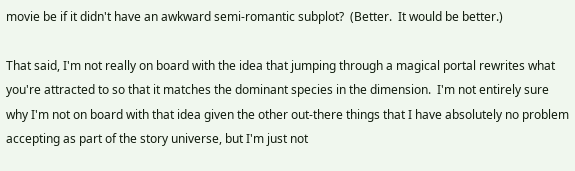movie be if it didn't have an awkward semi-romantic subplot?  (Better.  It would be better.)

That said, I'm not really on board with the idea that jumping through a magical portal rewrites what you're attracted to so that it matches the dominant species in the dimension.  I'm not entirely sure why I'm not on board with that idea given the other out-there things that I have absolutely no problem accepting as part of the story universe, but I'm just not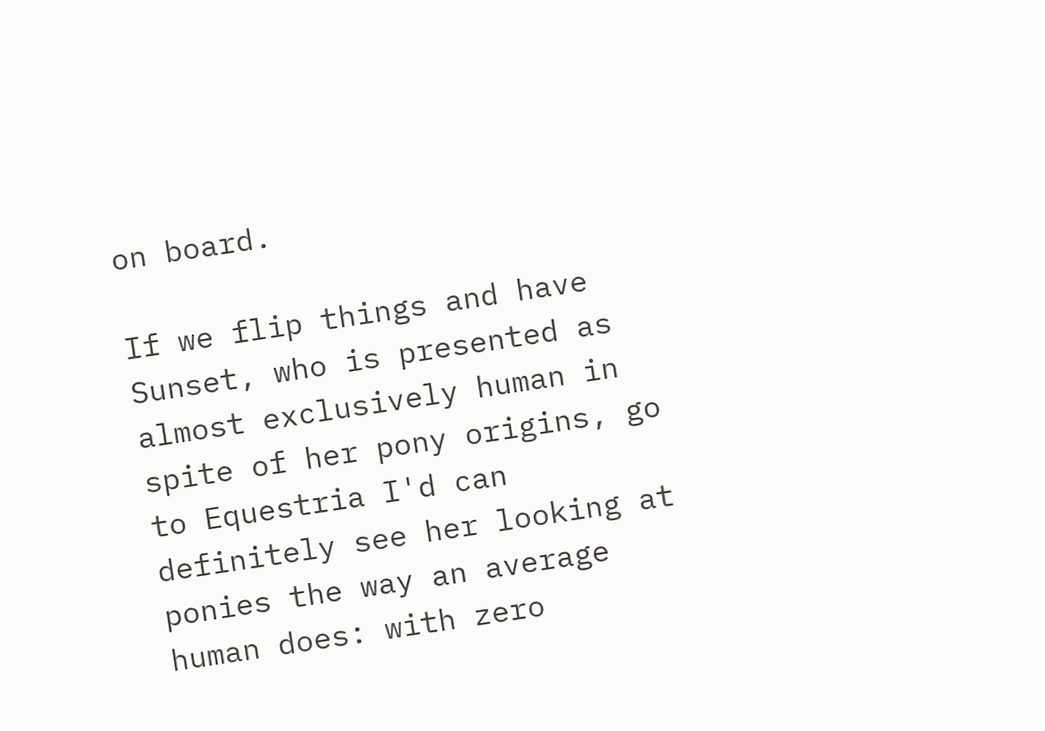on board.

If we flip things and have Sunset, who is presented as almost exclusively human in spite of her pony origins, go to Equestria I'd can definitely see her looking at ponies the way an average human does: with zero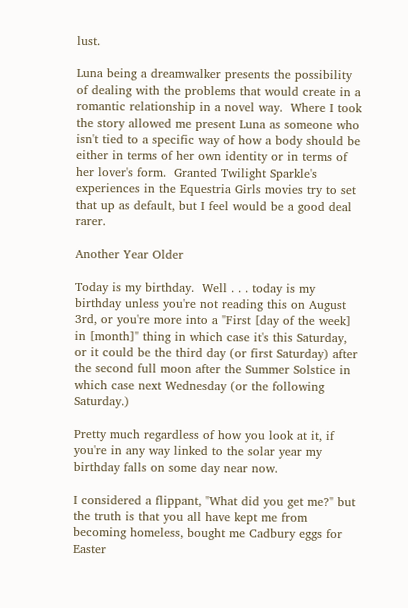lust.

Luna being a dreamwalker presents the possibility of dealing with the problems that would create in a romantic relationship in a novel way.  Where I took the story allowed me present Luna as someone who isn't tied to a specific way of how a body should be either in terms of her own identity or in terms of her lover's form.  Granted Twilight Sparkle's experiences in the Equestria Girls movies try to set that up as default, but I feel would be a good deal rarer.

Another Year Older

Today is my birthday.  Well . . . today is my birthday unless you're not reading this on August 3rd, or you're more into a "First [day of the week] in [month]" thing in which case it's this Saturday, or it could be the third day (or first Saturday) after the second full moon after the Summer Solstice in which case next Wednesday (or the following Saturday.)

Pretty much regardless of how you look at it, if you're in any way linked to the solar year my birthday falls on some day near now.

I considered a flippant, "What did you get me?" but the truth is that you all have kept me from becoming homeless, bought me Cadbury eggs for Easter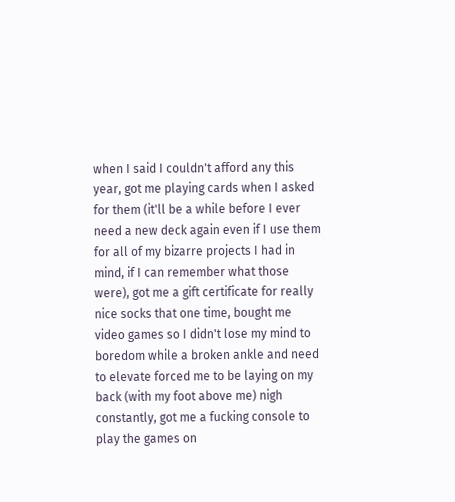when I said I couldn't afford any this year, got me playing cards when I asked for them (it'll be a while before I ever need a new deck again even if I use them for all of my bizarre projects I had in mind, if I can remember what those were), got me a gift certificate for really nice socks that one time, bought me video games so I didn't lose my mind to boredom while a broken ankle and need to elevate forced me to be laying on my back (with my foot above me) nigh constantly, got me a fucking console to play the games on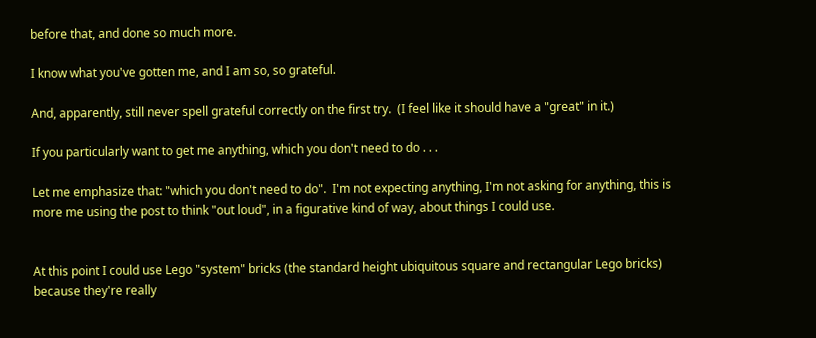before that, and done so much more.

I know what you've gotten me, and I am so, so grateful.

And, apparently, still never spell grateful correctly on the first try.  (I feel like it should have a "great" in it.)

If you particularly want to get me anything, which you don't need to do . . .

Let me emphasize that: "which you don't need to do".  I'm not expecting anything, I'm not asking for anything, this is more me using the post to think "out loud", in a figurative kind of way, about things I could use.


At this point I could use Lego "system" bricks (the standard height ubiquitous square and rectangular Lego bricks) because they're really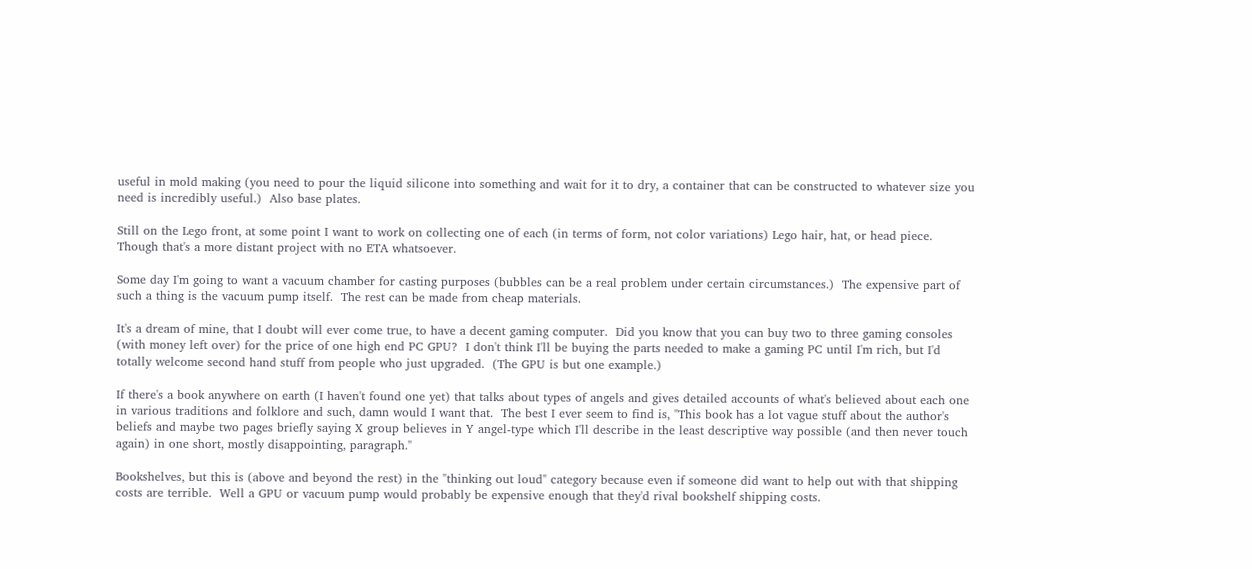useful in mold making (you need to pour the liquid silicone into something and wait for it to dry, a container that can be constructed to whatever size you need is incredibly useful.)  Also base plates.

Still on the Lego front, at some point I want to work on collecting one of each (in terms of form, not color variations) Lego hair, hat, or head piece.  Though that's a more distant project with no ETA whatsoever.

Some day I'm going to want a vacuum chamber for casting purposes (bubbles can be a real problem under certain circumstances.)  The expensive part of such a thing is the vacuum pump itself.  The rest can be made from cheap materials.

It's a dream of mine, that I doubt will ever come true, to have a decent gaming computer.  Did you know that you can buy two to three gaming consoles (with money left over) for the price of one high end PC GPU?  I don't think I'll be buying the parts needed to make a gaming PC until I'm rich, but I'd totally welcome second hand stuff from people who just upgraded.  (The GPU is but one example.)

If there's a book anywhere on earth (I haven't found one yet) that talks about types of angels and gives detailed accounts of what's believed about each one in various traditions and folklore and such, damn would I want that.  The best I ever seem to find is, "This book has a lot vague stuff about the author's beliefs and maybe two pages briefly saying X group believes in Y angel-type which I'll describe in the least descriptive way possible (and then never touch again) in one short, mostly disappointing, paragraph."

Bookshelves, but this is (above and beyond the rest) in the "thinking out loud" category because even if someone did want to help out with that shipping costs are terrible.  Well a GPU or vacuum pump would probably be expensive enough that they'd rival bookshelf shipping costs.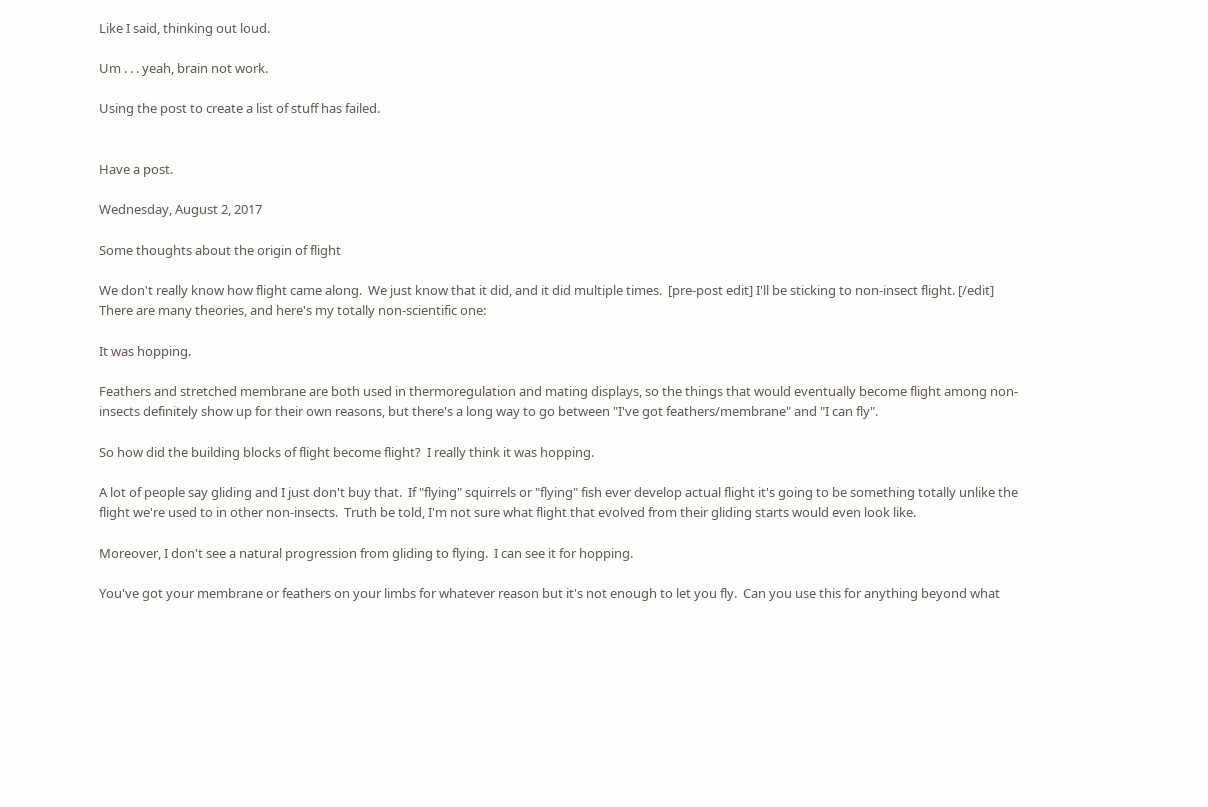Like I said, thinking out loud.

Um . . . yeah, brain not work.

Using the post to create a list of stuff has failed.


Have a post.

Wednesday, August 2, 2017

Some thoughts about the origin of flight

We don't really know how flight came along.  We just know that it did, and it did multiple times.  [pre-post edit] I'll be sticking to non-insect flight. [/edit]  There are many theories, and here's my totally non-scientific one:

It was hopping.

Feathers and stretched membrane are both used in thermoregulation and mating displays, so the things that would eventually become flight among non-insects definitely show up for their own reasons, but there's a long way to go between "I've got feathers/membrane" and "I can fly".

So how did the building blocks of flight become flight?  I really think it was hopping.

A lot of people say gliding and I just don't buy that.  If "flying" squirrels or "flying" fish ever develop actual flight it's going to be something totally unlike the flight we're used to in other non-insects.  Truth be told, I'm not sure what flight that evolved from their gliding starts would even look like.

Moreover, I don't see a natural progression from gliding to flying.  I can see it for hopping.

You've got your membrane or feathers on your limbs for whatever reason but it's not enough to let you fly.  Can you use this for anything beyond what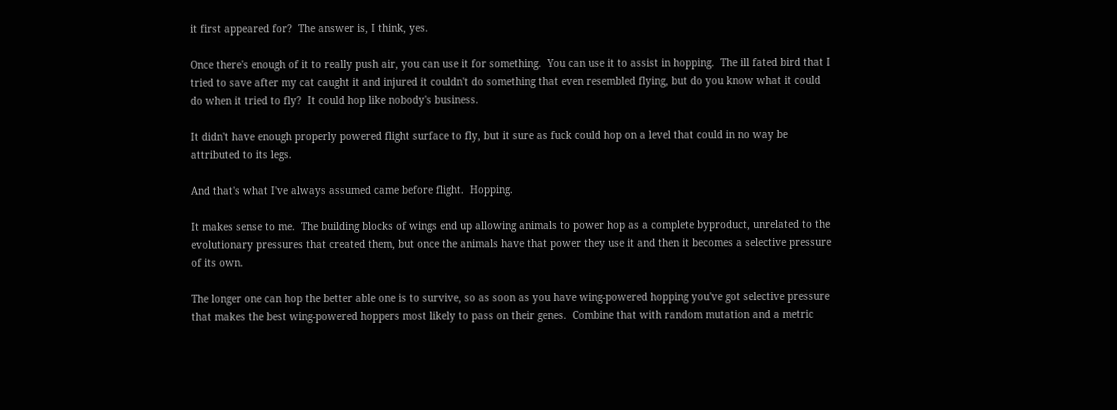it first appeared for?  The answer is, I think, yes.

Once there's enough of it to really push air, you can use it for something.  You can use it to assist in hopping.  The ill fated bird that I tried to save after my cat caught it and injured it couldn't do something that even resembled flying, but do you know what it could do when it tried to fly?  It could hop like nobody's business.

It didn't have enough properly powered flight surface to fly, but it sure as fuck could hop on a level that could in no way be attributed to its legs.

And that's what I've always assumed came before flight.  Hopping.

It makes sense to me.  The building blocks of wings end up allowing animals to power hop as a complete byproduct, unrelated to the evolutionary pressures that created them, but once the animals have that power they use it and then it becomes a selective pressure of its own.

The longer one can hop the better able one is to survive, so as soon as you have wing-powered hopping you've got selective pressure that makes the best wing-powered hoppers most likely to pass on their genes.  Combine that with random mutation and a metric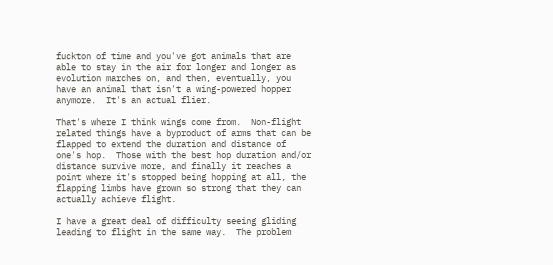fuckton of time and you've got animals that are able to stay in the air for longer and longer as evolution marches on, and then, eventually, you have an animal that isn't a wing-powered hopper anymore.  It's an actual flier.

That's where I think wings come from.  Non-flight related things have a byproduct of arms that can be flapped to extend the duration and distance of one's hop.  Those with the best hop duration and/or distance survive more, and finally it reaches a point where it's stopped being hopping at all, the flapping limbs have grown so strong that they can actually achieve flight.

I have a great deal of difficulty seeing gliding leading to flight in the same way.  The problem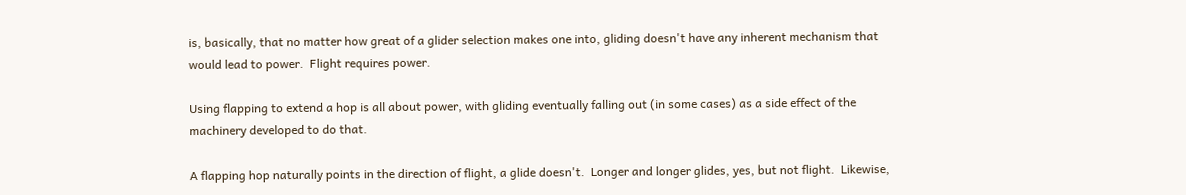is, basically, that no matter how great of a glider selection makes one into, gliding doesn't have any inherent mechanism that would lead to power.  Flight requires power.

Using flapping to extend a hop is all about power, with gliding eventually falling out (in some cases) as a side effect of the machinery developed to do that.

A flapping hop naturally points in the direction of flight, a glide doesn't.  Longer and longer glides, yes, but not flight.  Likewise,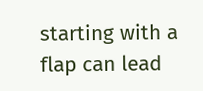starting with a flap can lead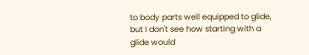to body parts well equipped to glide, but I don't see how starting with a glide would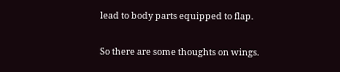lead to body parts equipped to flap.

So there are some thoughts on wings.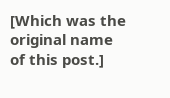[Which was the original name of this post.]